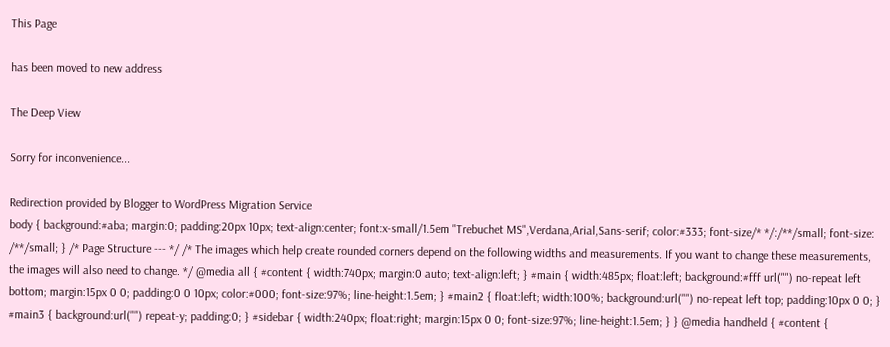This Page

has been moved to new address

The Deep View

Sorry for inconvenience...

Redirection provided by Blogger to WordPress Migration Service
body { background:#aba; margin:0; padding:20px 10px; text-align:center; font:x-small/1.5em "Trebuchet MS",Verdana,Arial,Sans-serif; color:#333; font-size/* */:/**/small; font-size: /**/small; } /* Page Structure --- */ /* The images which help create rounded corners depend on the following widths and measurements. If you want to change these measurements, the images will also need to change. */ @media all { #content { width:740px; margin:0 auto; text-align:left; } #main { width:485px; float:left; background:#fff url("") no-repeat left bottom; margin:15px 0 0; padding:0 0 10px; color:#000; font-size:97%; line-height:1.5em; } #main2 { float:left; width:100%; background:url("") no-repeat left top; padding:10px 0 0; } #main3 { background:url("") repeat-y; padding:0; } #sidebar { width:240px; float:right; margin:15px 0 0; font-size:97%; line-height:1.5em; } } @media handheld { #content {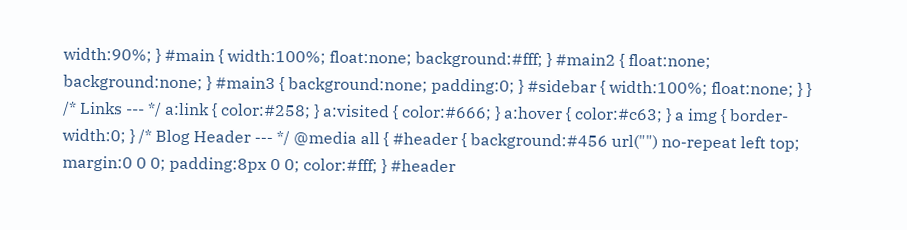width:90%; } #main { width:100%; float:none; background:#fff; } #main2 { float:none; background:none; } #main3 { background:none; padding:0; } #sidebar { width:100%; float:none; } } /* Links --- */ a:link { color:#258; } a:visited { color:#666; } a:hover { color:#c63; } a img { border-width:0; } /* Blog Header --- */ @media all { #header { background:#456 url("") no-repeat left top; margin:0 0 0; padding:8px 0 0; color:#fff; } #header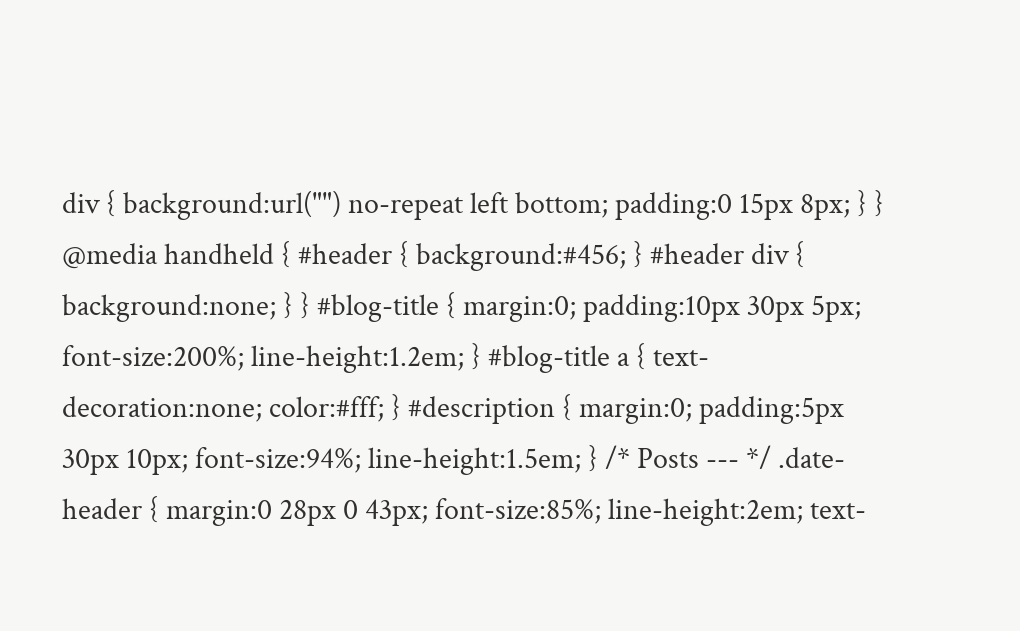div { background:url("") no-repeat left bottom; padding:0 15px 8px; } } @media handheld { #header { background:#456; } #header div { background:none; } } #blog-title { margin:0; padding:10px 30px 5px; font-size:200%; line-height:1.2em; } #blog-title a { text-decoration:none; color:#fff; } #description { margin:0; padding:5px 30px 10px; font-size:94%; line-height:1.5em; } /* Posts --- */ .date-header { margin:0 28px 0 43px; font-size:85%; line-height:2em; text-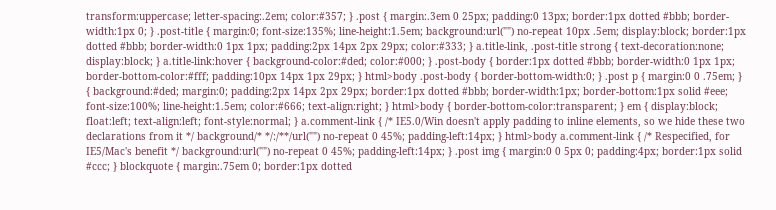transform:uppercase; letter-spacing:.2em; color:#357; } .post { margin:.3em 0 25px; padding:0 13px; border:1px dotted #bbb; border-width:1px 0; } .post-title { margin:0; font-size:135%; line-height:1.5em; background:url("") no-repeat 10px .5em; display:block; border:1px dotted #bbb; border-width:0 1px 1px; padding:2px 14px 2px 29px; color:#333; } a.title-link, .post-title strong { text-decoration:none; display:block; } a.title-link:hover { background-color:#ded; color:#000; } .post-body { border:1px dotted #bbb; border-width:0 1px 1px; border-bottom-color:#fff; padding:10px 14px 1px 29px; } html>body .post-body { border-bottom-width:0; } .post p { margin:0 0 .75em; } { background:#ded; margin:0; padding:2px 14px 2px 29px; border:1px dotted #bbb; border-width:1px; border-bottom:1px solid #eee; font-size:100%; line-height:1.5em; color:#666; text-align:right; } html>body { border-bottom-color:transparent; } em { display:block; float:left; text-align:left; font-style:normal; } a.comment-link { /* IE5.0/Win doesn't apply padding to inline elements, so we hide these two declarations from it */ background/* */:/**/url("") no-repeat 0 45%; padding-left:14px; } html>body a.comment-link { /* Respecified, for IE5/Mac's benefit */ background:url("") no-repeat 0 45%; padding-left:14px; } .post img { margin:0 0 5px 0; padding:4px; border:1px solid #ccc; } blockquote { margin:.75em 0; border:1px dotted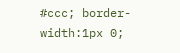#ccc; border-width:1px 0;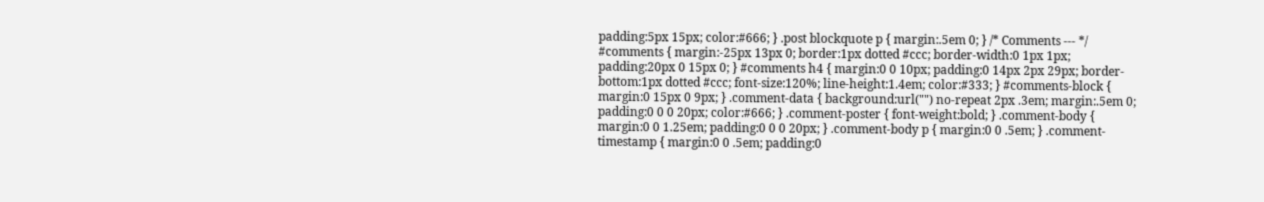padding:5px 15px; color:#666; } .post blockquote p { margin:.5em 0; } /* Comments --- */ #comments { margin:-25px 13px 0; border:1px dotted #ccc; border-width:0 1px 1px; padding:20px 0 15px 0; } #comments h4 { margin:0 0 10px; padding:0 14px 2px 29px; border-bottom:1px dotted #ccc; font-size:120%; line-height:1.4em; color:#333; } #comments-block { margin:0 15px 0 9px; } .comment-data { background:url("") no-repeat 2px .3em; margin:.5em 0; padding:0 0 0 20px; color:#666; } .comment-poster { font-weight:bold; } .comment-body { margin:0 0 1.25em; padding:0 0 0 20px; } .comment-body p { margin:0 0 .5em; } .comment-timestamp { margin:0 0 .5em; padding:0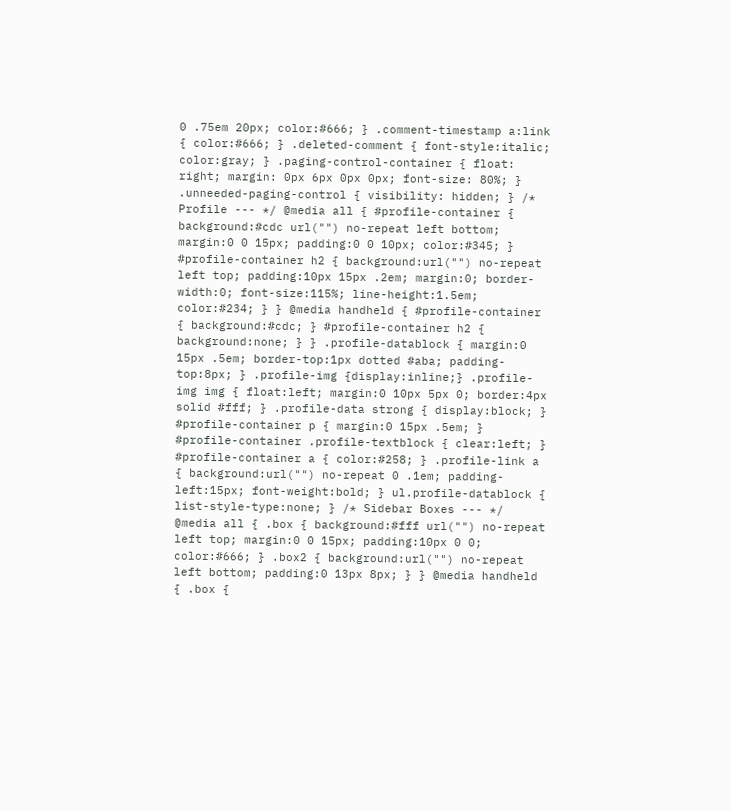0 .75em 20px; color:#666; } .comment-timestamp a:link { color:#666; } .deleted-comment { font-style:italic; color:gray; } .paging-control-container { float: right; margin: 0px 6px 0px 0px; font-size: 80%; } .unneeded-paging-control { visibility: hidden; } /* Profile --- */ @media all { #profile-container { background:#cdc url("") no-repeat left bottom; margin:0 0 15px; padding:0 0 10px; color:#345; } #profile-container h2 { background:url("") no-repeat left top; padding:10px 15px .2em; margin:0; border-width:0; font-size:115%; line-height:1.5em; color:#234; } } @media handheld { #profile-container { background:#cdc; } #profile-container h2 { background:none; } } .profile-datablock { margin:0 15px .5em; border-top:1px dotted #aba; padding-top:8px; } .profile-img {display:inline;} .profile-img img { float:left; margin:0 10px 5px 0; border:4px solid #fff; } .profile-data strong { display:block; } #profile-container p { margin:0 15px .5em; } #profile-container .profile-textblock { clear:left; } #profile-container a { color:#258; } .profile-link a { background:url("") no-repeat 0 .1em; padding-left:15px; font-weight:bold; } ul.profile-datablock { list-style-type:none; } /* Sidebar Boxes --- */ @media all { .box { background:#fff url("") no-repeat left top; margin:0 0 15px; padding:10px 0 0; color:#666; } .box2 { background:url("") no-repeat left bottom; padding:0 13px 8px; } } @media handheld { .box {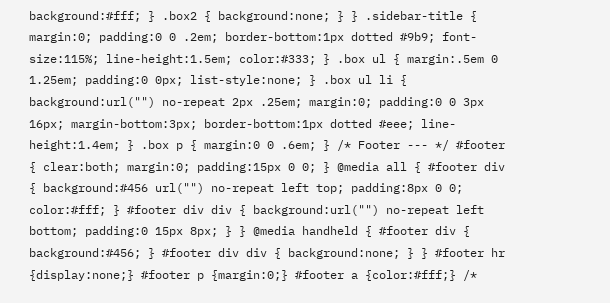background:#fff; } .box2 { background:none; } } .sidebar-title { margin:0; padding:0 0 .2em; border-bottom:1px dotted #9b9; font-size:115%; line-height:1.5em; color:#333; } .box ul { margin:.5em 0 1.25em; padding:0 0px; list-style:none; } .box ul li { background:url("") no-repeat 2px .25em; margin:0; padding:0 0 3px 16px; margin-bottom:3px; border-bottom:1px dotted #eee; line-height:1.4em; } .box p { margin:0 0 .6em; } /* Footer --- */ #footer { clear:both; margin:0; padding:15px 0 0; } @media all { #footer div { background:#456 url("") no-repeat left top; padding:8px 0 0; color:#fff; } #footer div div { background:url("") no-repeat left bottom; padding:0 15px 8px; } } @media handheld { #footer div { background:#456; } #footer div div { background:none; } } #footer hr {display:none;} #footer p {margin:0;} #footer a {color:#fff;} /*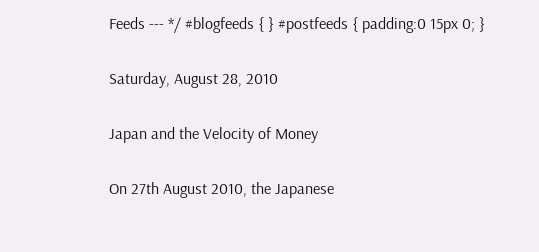Feeds --- */ #blogfeeds { } #postfeeds { padding:0 15px 0; }

Saturday, August 28, 2010

Japan and the Velocity of Money

On 27th August 2010, the Japanese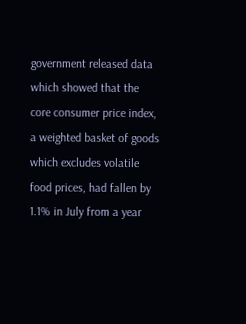government released data which showed that the core consumer price index, a weighted basket of goods which excludes volatile food prices, had fallen by 1.1% in July from a year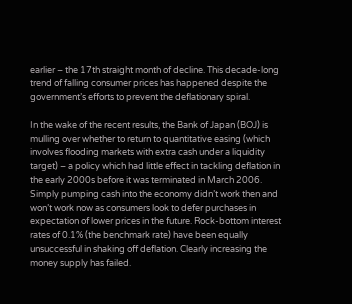earlier – the 17th straight month of decline. This decade-long trend of falling consumer prices has happened despite the government’s efforts to prevent the deflationary spiral.

In the wake of the recent results, the Bank of Japan (BOJ) is mulling over whether to return to quantitative easing (which involves flooding markets with extra cash under a liquidity target) – a policy which had little effect in tackling deflation in the early 2000s before it was terminated in March 2006. Simply pumping cash into the economy didn’t work then and won’t work now as consumers look to defer purchases in expectation of lower prices in the future. Rock-bottom interest rates of 0.1% (the benchmark rate) have been equally unsuccessful in shaking off deflation. Clearly increasing the money supply has failed.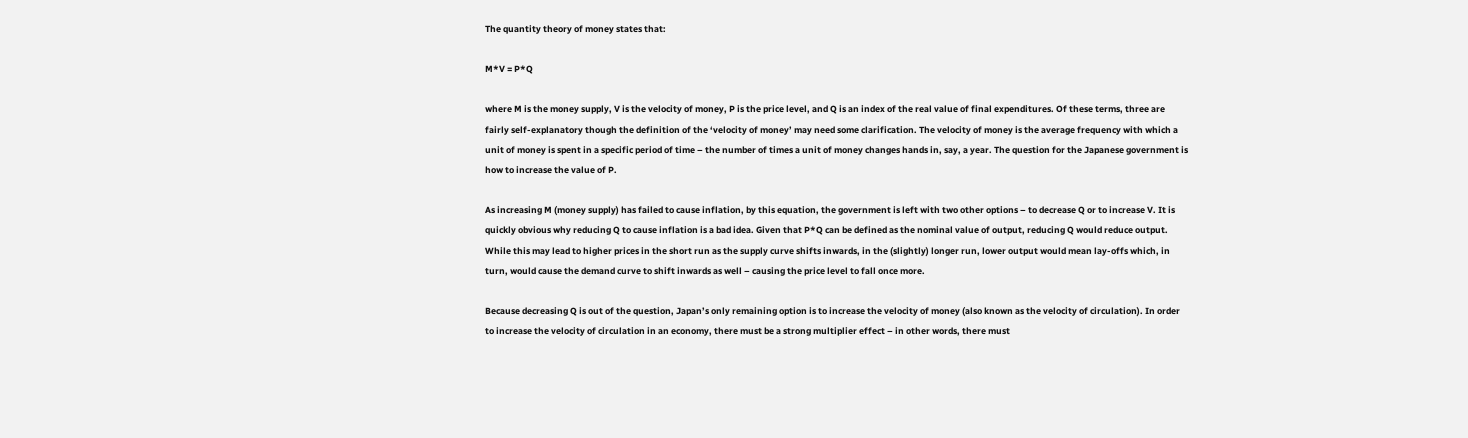The quantity theory of money states that:

M*V = P*Q

where M is the money supply, V is the velocity of money, P is the price level, and Q is an index of the real value of final expenditures. Of these terms, three are fairly self-explanatory though the definition of the ‘velocity of money’ may need some clarification. The velocity of money is the average frequency with which a unit of money is spent in a specific period of time – the number of times a unit of money changes hands in, say, a year. The question for the Japanese government is how to increase the value of P.

As increasing M (money supply) has failed to cause inflation, by this equation, the government is left with two other options – to decrease Q or to increase V. It is quickly obvious why reducing Q to cause inflation is a bad idea. Given that P*Q can be defined as the nominal value of output, reducing Q would reduce output. While this may lead to higher prices in the short run as the supply curve shifts inwards, in the (slightly) longer run, lower output would mean lay-offs which, in turn, would cause the demand curve to shift inwards as well – causing the price level to fall once more.

Because decreasing Q is out of the question, Japan’s only remaining option is to increase the velocity of money (also known as the velocity of circulation). In order to increase the velocity of circulation in an economy, there must be a strong multiplier effect – in other words, there must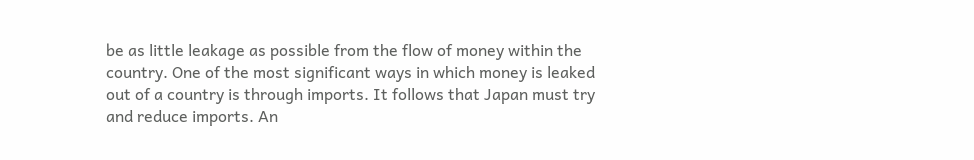be as little leakage as possible from the flow of money within the country. One of the most significant ways in which money is leaked out of a country is through imports. It follows that Japan must try and reduce imports. An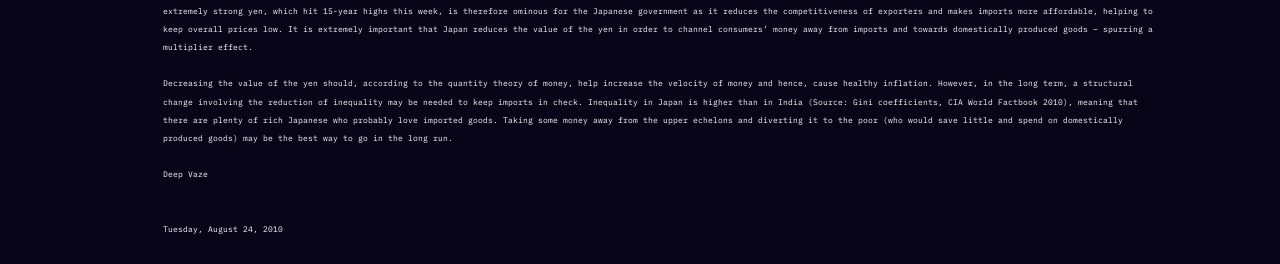extremely strong yen, which hit 15-year highs this week, is therefore ominous for the Japanese government as it reduces the competitiveness of exporters and makes imports more affordable, helping to keep overall prices low. It is extremely important that Japan reduces the value of the yen in order to channel consumers’ money away from imports and towards domestically produced goods – spurring a multiplier effect.

Decreasing the value of the yen should, according to the quantity theory of money, help increase the velocity of money and hence, cause healthy inflation. However, in the long term, a structural change involving the reduction of inequality may be needed to keep imports in check. Inequality in Japan is higher than in India (Source: Gini coefficients, CIA World Factbook 2010), meaning that there are plenty of rich Japanese who probably love imported goods. Taking some money away from the upper echelons and diverting it to the poor (who would save little and spend on domestically produced goods) may be the best way to go in the long run.

Deep Vaze


Tuesday, August 24, 2010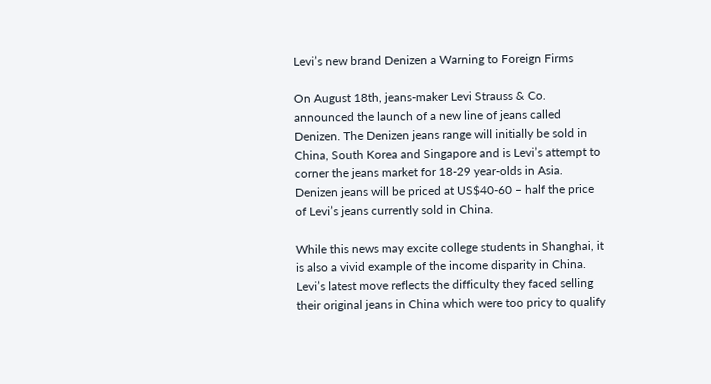Levi’s new brand Denizen a Warning to Foreign Firms

On August 18th, jeans-maker Levi Strauss & Co. announced the launch of a new line of jeans called Denizen. The Denizen jeans range will initially be sold in China, South Korea and Singapore and is Levi’s attempt to corner the jeans market for 18-29 year-olds in Asia. Denizen jeans will be priced at US$40-60 – half the price of Levi’s jeans currently sold in China.

While this news may excite college students in Shanghai, it is also a vivid example of the income disparity in China. Levi’s latest move reflects the difficulty they faced selling their original jeans in China which were too pricy to qualify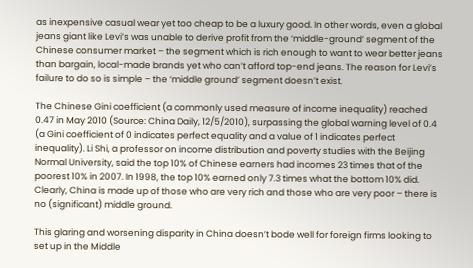as inexpensive casual wear yet too cheap to be a luxury good. In other words, even a global jeans giant like Levi’s was unable to derive profit from the ‘middle-ground’ segment of the Chinese consumer market – the segment which is rich enough to want to wear better jeans than bargain, local-made brands yet who can’t afford top-end jeans. The reason for Levi’s failure to do so is simple – the ‘middle ground’ segment doesn’t exist.

The Chinese Gini coefficient (a commonly used measure of income inequality) reached 0.47 in May 2010 (Source: China Daily, 12/5/2010), surpassing the global warning level of 0.4 (a Gini coefficient of 0 indicates perfect equality and a value of 1 indicates perfect inequality). Li Shi, a professor on income distribution and poverty studies with the Beijing Normal University, said the top 10% of Chinese earners had incomes 23 times that of the poorest 10% in 2007. In 1998, the top 10% earned only 7.3 times what the bottom 10% did. Clearly, China is made up of those who are very rich and those who are very poor – there is no (significant) middle ground.

This glaring and worsening disparity in China doesn’t bode well for foreign firms looking to set up in the Middle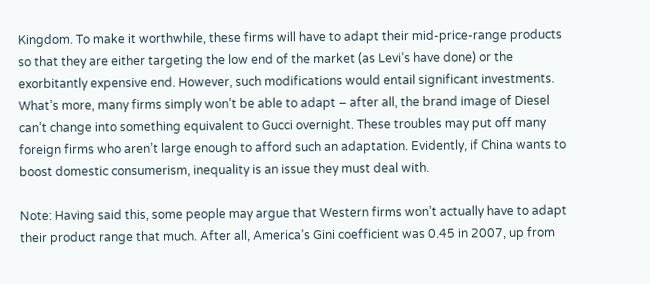Kingdom. To make it worthwhile, these firms will have to adapt their mid-price-range products so that they are either targeting the low end of the market (as Levi’s have done) or the exorbitantly expensive end. However, such modifications would entail significant investments. What’s more, many firms simply won’t be able to adapt – after all, the brand image of Diesel can’t change into something equivalent to Gucci overnight. These troubles may put off many foreign firms who aren’t large enough to afford such an adaptation. Evidently, if China wants to boost domestic consumerism, inequality is an issue they must deal with.

Note: Having said this, some people may argue that Western firms won’t actually have to adapt their product range that much. After all, America’s Gini coefficient was 0.45 in 2007, up from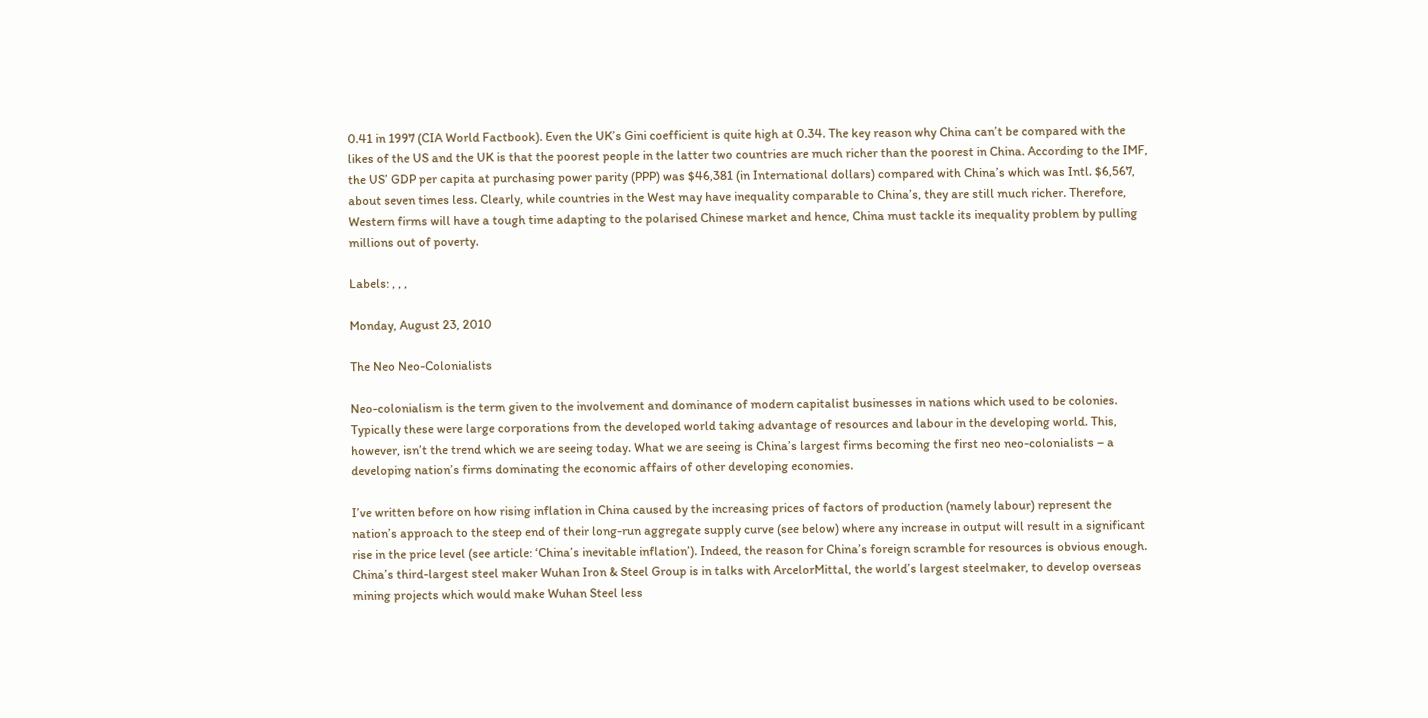0.41 in 1997 (CIA World Factbook). Even the UK’s Gini coefficient is quite high at 0.34. The key reason why China can’t be compared with the likes of the US and the UK is that the poorest people in the latter two countries are much richer than the poorest in China. According to the IMF, the US’ GDP per capita at purchasing power parity (PPP) was $46,381 (in International dollars) compared with China’s which was Intl. $6,567, about seven times less. Clearly, while countries in the West may have inequality comparable to China’s, they are still much richer. Therefore, Western firms will have a tough time adapting to the polarised Chinese market and hence, China must tackle its inequality problem by pulling millions out of poverty.

Labels: , , ,

Monday, August 23, 2010

The Neo Neo-Colonialists

Neo-colonialism is the term given to the involvement and dominance of modern capitalist businesses in nations which used to be colonies. Typically these were large corporations from the developed world taking advantage of resources and labour in the developing world. This, however, isn’t the trend which we are seeing today. What we are seeing is China’s largest firms becoming the first neo neo-colonialists – a developing nation’s firms dominating the economic affairs of other developing economies.

I’ve written before on how rising inflation in China caused by the increasing prices of factors of production (namely labour) represent the nation’s approach to the steep end of their long-run aggregate supply curve (see below) where any increase in output will result in a significant rise in the price level (see article: ‘China’s inevitable inflation’). Indeed, the reason for China’s foreign scramble for resources is obvious enough. China’s third-largest steel maker Wuhan Iron & Steel Group is in talks with ArcelorMittal, the world’s largest steelmaker, to develop overseas mining projects which would make Wuhan Steel less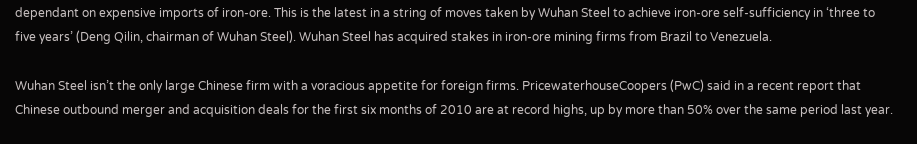dependant on expensive imports of iron-ore. This is the latest in a string of moves taken by Wuhan Steel to achieve iron-ore self-sufficiency in ‘three to five years’ (Deng Qilin, chairman of Wuhan Steel). Wuhan Steel has acquired stakes in iron-ore mining firms from Brazil to Venezuela.

Wuhan Steel isn’t the only large Chinese firm with a voracious appetite for foreign firms. PricewaterhouseCoopers (PwC) said in a recent report that Chinese outbound merger and acquisition deals for the first six months of 2010 are at record highs, up by more than 50% over the same period last year.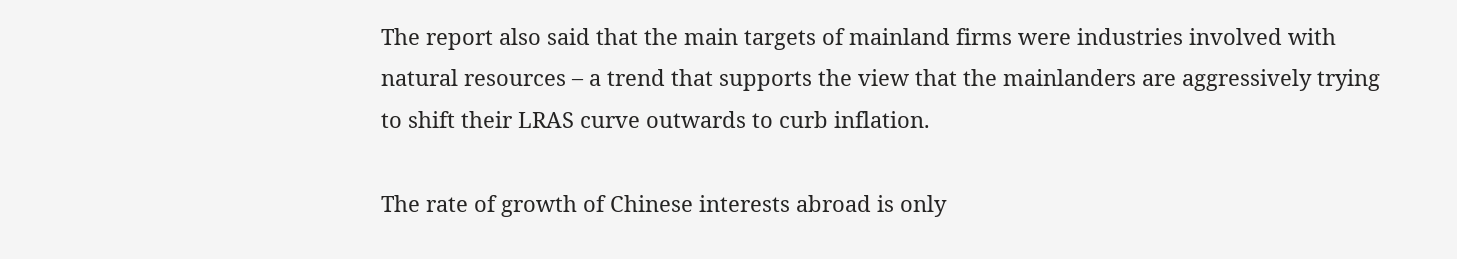The report also said that the main targets of mainland firms were industries involved with natural resources – a trend that supports the view that the mainlanders are aggressively trying to shift their LRAS curve outwards to curb inflation.

The rate of growth of Chinese interests abroad is only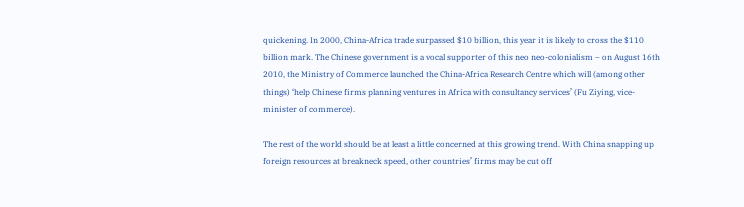quickening. In 2000, China-Africa trade surpassed $10 billion, this year it is likely to cross the $110 billion mark. The Chinese government is a vocal supporter of this neo neo-colonialism – on August 16th 2010, the Ministry of Commerce launched the China-Africa Research Centre which will (among other things) ‘help Chinese firms planning ventures in Africa with consultancy services’ (Fu Ziying, vice-minister of commerce).

The rest of the world should be at least a little concerned at this growing trend. With China snapping up foreign resources at breakneck speed, other countries’ firms may be cut off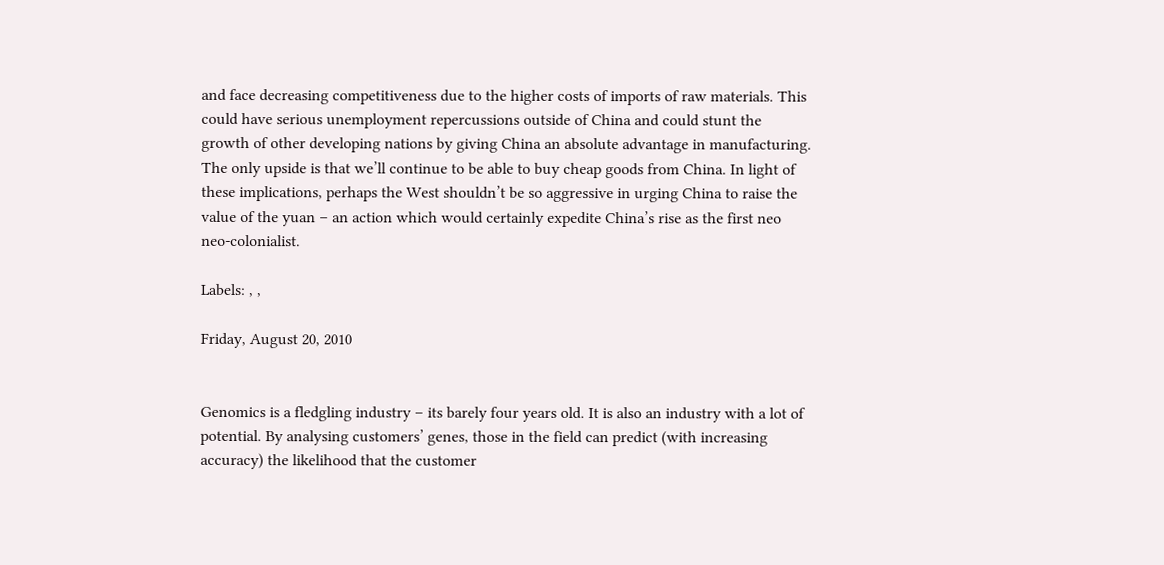and face decreasing competitiveness due to the higher costs of imports of raw materials. This could have serious unemployment repercussions outside of China and could stunt the growth of other developing nations by giving China an absolute advantage in manufacturing. The only upside is that we’ll continue to be able to buy cheap goods from China. In light of these implications, perhaps the West shouldn’t be so aggressive in urging China to raise the value of the yuan – an action which would certainly expedite China’s rise as the first neo neo-colonialist.

Labels: , ,

Friday, August 20, 2010


Genomics is a fledgling industry – its barely four years old. It is also an industry with a lot of potential. By analysing customers’ genes, those in the field can predict (with increasing accuracy) the likelihood that the customer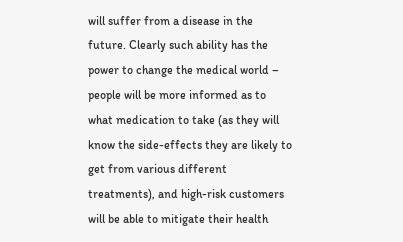will suffer from a disease in the future. Clearly such ability has the power to change the medical world – people will be more informed as to what medication to take (as they will know the side-effects they are likely to get from various different treatments), and high-risk customers will be able to mitigate their health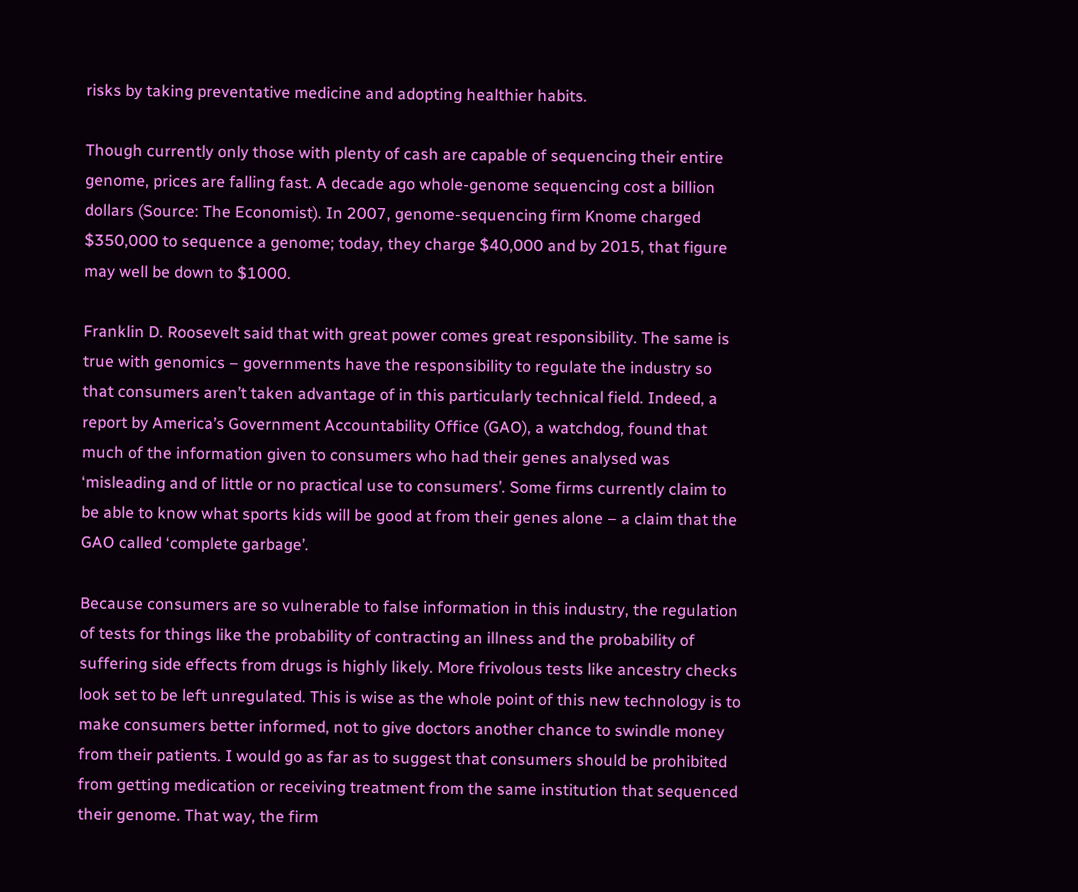risks by taking preventative medicine and adopting healthier habits.

Though currently only those with plenty of cash are capable of sequencing their entire genome, prices are falling fast. A decade ago whole-genome sequencing cost a billion dollars (Source: The Economist). In 2007, genome-sequencing firm Knome charged $350,000 to sequence a genome; today, they charge $40,000 and by 2015, that figure may well be down to $1000.

Franklin D. Roosevelt said that with great power comes great responsibility. The same is true with genomics – governments have the responsibility to regulate the industry so that consumers aren’t taken advantage of in this particularly technical field. Indeed, a report by America’s Government Accountability Office (GAO), a watchdog, found that much of the information given to consumers who had their genes analysed was ‘misleading and of little or no practical use to consumers’. Some firms currently claim to be able to know what sports kids will be good at from their genes alone – a claim that the GAO called ‘complete garbage’.

Because consumers are so vulnerable to false information in this industry, the regulation of tests for things like the probability of contracting an illness and the probability of suffering side effects from drugs is highly likely. More frivolous tests like ancestry checks look set to be left unregulated. This is wise as the whole point of this new technology is to make consumers better informed, not to give doctors another chance to swindle money from their patients. I would go as far as to suggest that consumers should be prohibited from getting medication or receiving treatment from the same institution that sequenced their genome. That way, the firm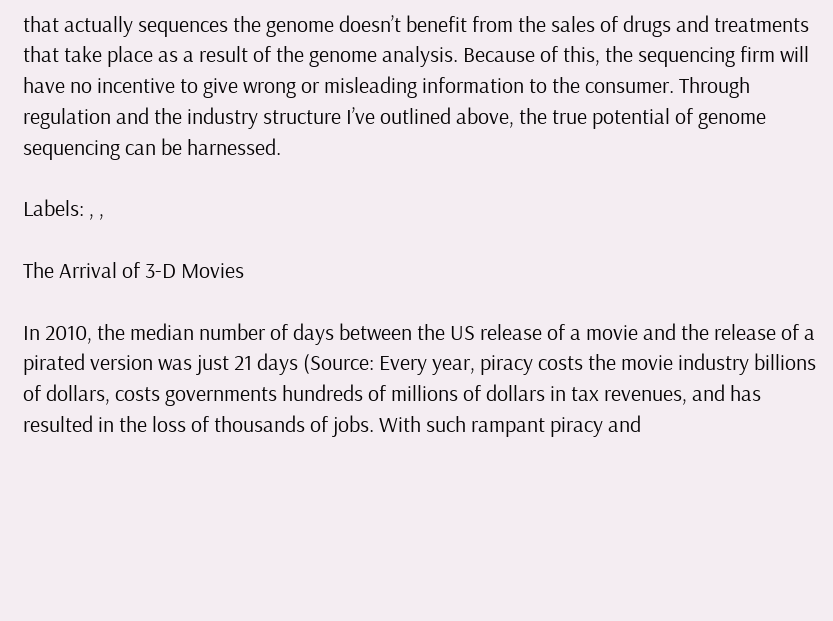that actually sequences the genome doesn’t benefit from the sales of drugs and treatments that take place as a result of the genome analysis. Because of this, the sequencing firm will have no incentive to give wrong or misleading information to the consumer. Through regulation and the industry structure I’ve outlined above, the true potential of genome sequencing can be harnessed.

Labels: , ,

The Arrival of 3-D Movies

In 2010, the median number of days between the US release of a movie and the release of a pirated version was just 21 days (Source: Every year, piracy costs the movie industry billions of dollars, costs governments hundreds of millions of dollars in tax revenues, and has resulted in the loss of thousands of jobs. With such rampant piracy and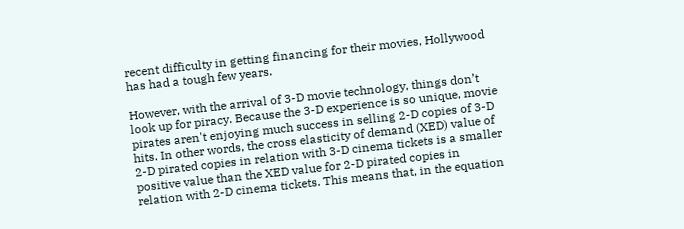recent difficulty in getting financing for their movies, Hollywood has had a tough few years.

However, with the arrival of 3-D movie technology, things don’t look up for piracy. Because the 3-D experience is so unique, movie pirates aren't enjoying much success in selling 2-D copies of 3-D hits. In other words, the cross elasticity of demand (XED) value of 2-D pirated copies in relation with 3-D cinema tickets is a smaller positive value than the XED value for 2-D pirated copies in relation with 2-D cinema tickets. This means that, in the equation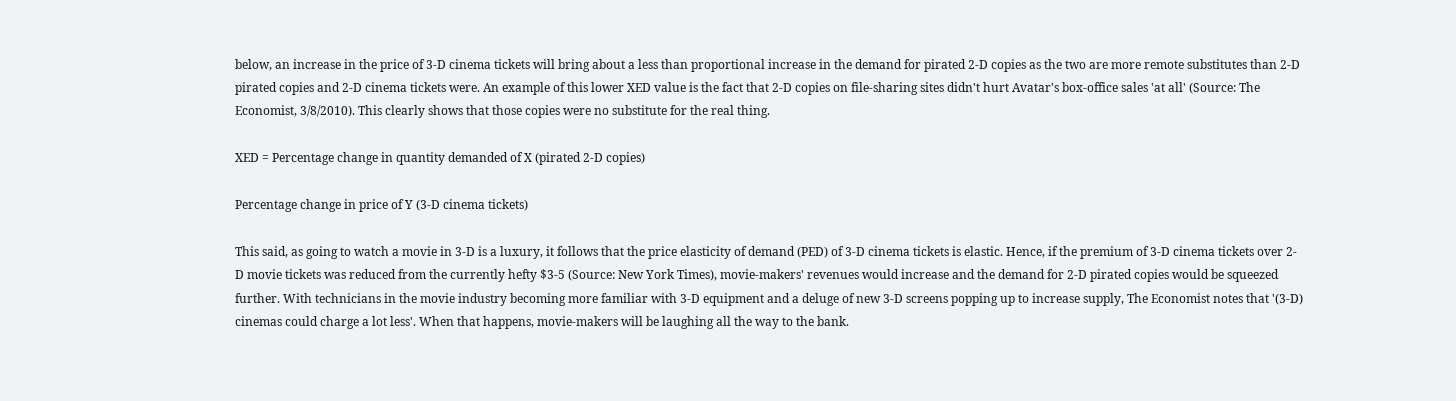below, an increase in the price of 3-D cinema tickets will bring about a less than proportional increase in the demand for pirated 2-D copies as the two are more remote substitutes than 2-D pirated copies and 2-D cinema tickets were. An example of this lower XED value is the fact that 2-D copies on file-sharing sites didn't hurt Avatar's box-office sales 'at all' (Source: The Economist, 3/8/2010). This clearly shows that those copies were no substitute for the real thing.

XED = Percentage change in quantity demanded of X (pirated 2-D copies)

Percentage change in price of Y (3-D cinema tickets)

This said, as going to watch a movie in 3-D is a luxury, it follows that the price elasticity of demand (PED) of 3-D cinema tickets is elastic. Hence, if the premium of 3-D cinema tickets over 2-D movie tickets was reduced from the currently hefty $3-5 (Source: New York Times), movie-makers' revenues would increase and the demand for 2-D pirated copies would be squeezed further. With technicians in the movie industry becoming more familiar with 3-D equipment and a deluge of new 3-D screens popping up to increase supply, The Economist notes that '(3-D) cinemas could charge a lot less'. When that happens, movie-makers will be laughing all the way to the bank.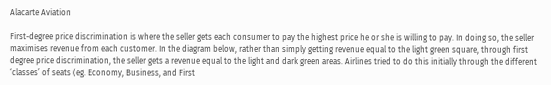Alacarte Aviation

First-degree price discrimination is where the seller gets each consumer to pay the highest price he or she is willing to pay. In doing so, the seller maximises revenue from each customer. In the diagram below, rather than simply getting revenue equal to the light green square, through first degree price discrimination, the seller gets a revenue equal to the light and dark green areas. Airlines tried to do this initially through the different ‘classes’ of seats (eg. Economy, Business, and First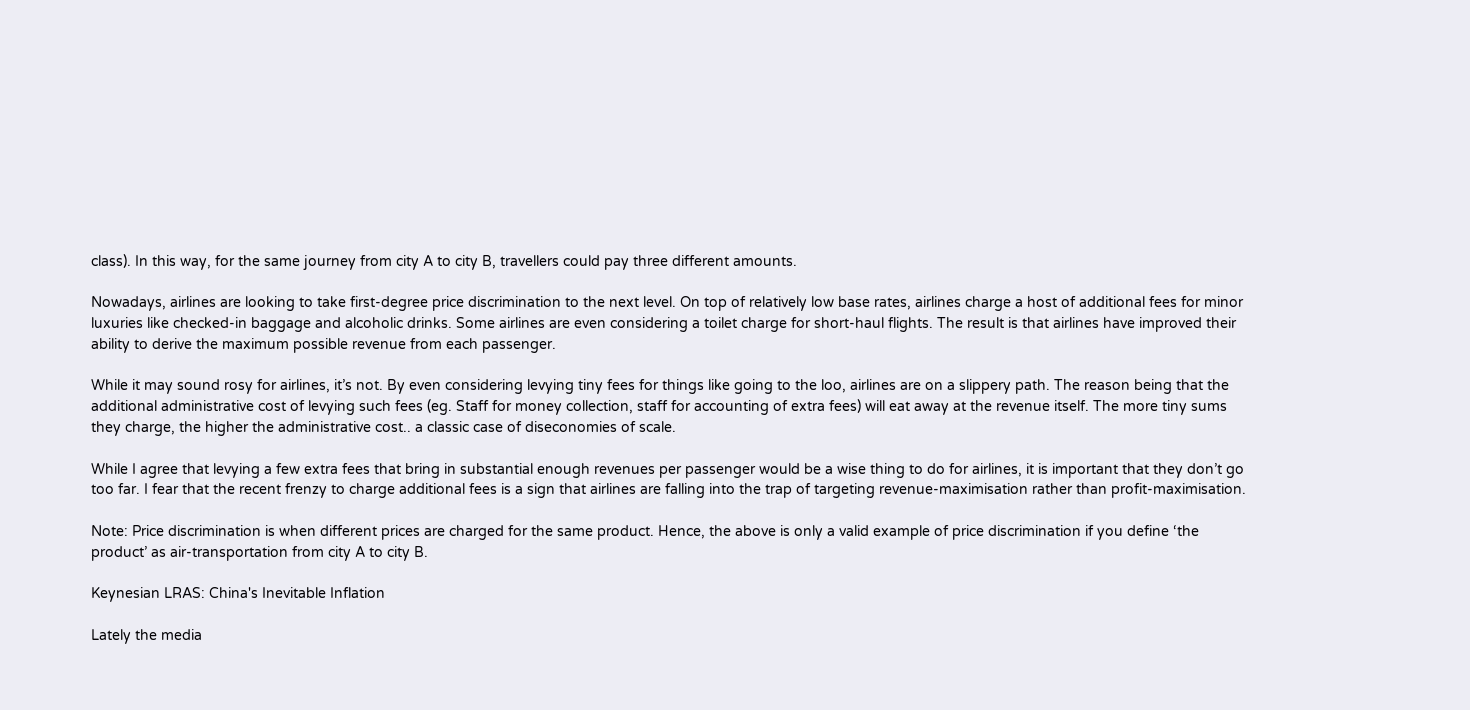class). In this way, for the same journey from city A to city B, travellers could pay three different amounts.

Nowadays, airlines are looking to take first-degree price discrimination to the next level. On top of relatively low base rates, airlines charge a host of additional fees for minor luxuries like checked-in baggage and alcoholic drinks. Some airlines are even considering a toilet charge for short-haul flights. The result is that airlines have improved their ability to derive the maximum possible revenue from each passenger.

While it may sound rosy for airlines, it’s not. By even considering levying tiny fees for things like going to the loo, airlines are on a slippery path. The reason being that the additional administrative cost of levying such fees (eg. Staff for money collection, staff for accounting of extra fees) will eat away at the revenue itself. The more tiny sums they charge, the higher the administrative cost.. a classic case of diseconomies of scale.

While I agree that levying a few extra fees that bring in substantial enough revenues per passenger would be a wise thing to do for airlines, it is important that they don’t go too far. I fear that the recent frenzy to charge additional fees is a sign that airlines are falling into the trap of targeting revenue-maximisation rather than profit-maximisation.

Note: Price discrimination is when different prices are charged for the same product. Hence, the above is only a valid example of price discrimination if you define ‘the product’ as air-transportation from city A to city B.

Keynesian LRAS: China's Inevitable Inflation

Lately the media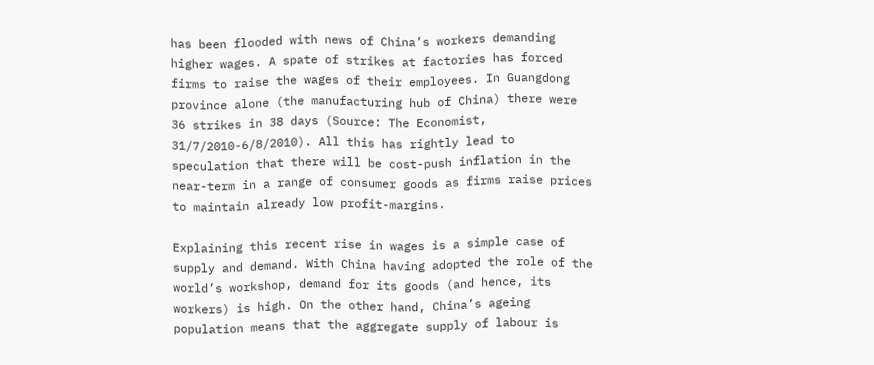has been flooded with news of China’s workers demanding higher wages. A spate of strikes at factories has forced firms to raise the wages of their employees. In Guangdong province alone (the manufacturing hub of China) there were 36 strikes in 38 days (Source: The Economist, 31/7/2010-6/8/2010). All this has rightly lead to speculation that there will be cost-push inflation in the near-term in a range of consumer goods as firms raise prices to maintain already low profit-margins.

Explaining this recent rise in wages is a simple case of supply and demand. With China having adopted the role of the world’s workshop, demand for its goods (and hence, its workers) is high. On the other hand, China’s ageing population means that the aggregate supply of labour is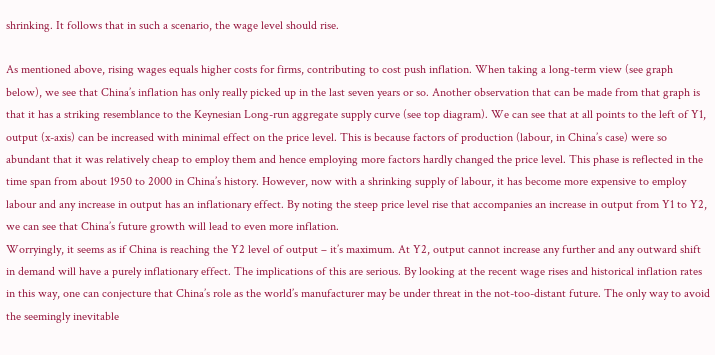shrinking. It follows that in such a scenario, the wage level should rise.

As mentioned above, rising wages equals higher costs for firms, contributing to cost push inflation. When taking a long-term view (see graph below), we see that China’s inflation has only really picked up in the last seven years or so. Another observation that can be made from that graph is that it has a striking resemblance to the Keynesian Long-run aggregate supply curve (see top diagram). We can see that at all points to the left of Y1, output (x-axis) can be increased with minimal effect on the price level. This is because factors of production (labour, in China’s case) were so abundant that it was relatively cheap to employ them and hence employing more factors hardly changed the price level. This phase is reflected in the time span from about 1950 to 2000 in China’s history. However, now with a shrinking supply of labour, it has become more expensive to employ labour and any increase in output has an inflationary effect. By noting the steep price level rise that accompanies an increase in output from Y1 to Y2, we can see that China’s future growth will lead to even more inflation.
Worryingly, it seems as if China is reaching the Y2 level of output – it’s maximum. At Y2, output cannot increase any further and any outward shift in demand will have a purely inflationary effect. The implications of this are serious. By looking at the recent wage rises and historical inflation rates in this way, one can conjecture that China’s role as the world’s manufacturer may be under threat in the not-too-distant future. The only way to avoid the seemingly inevitable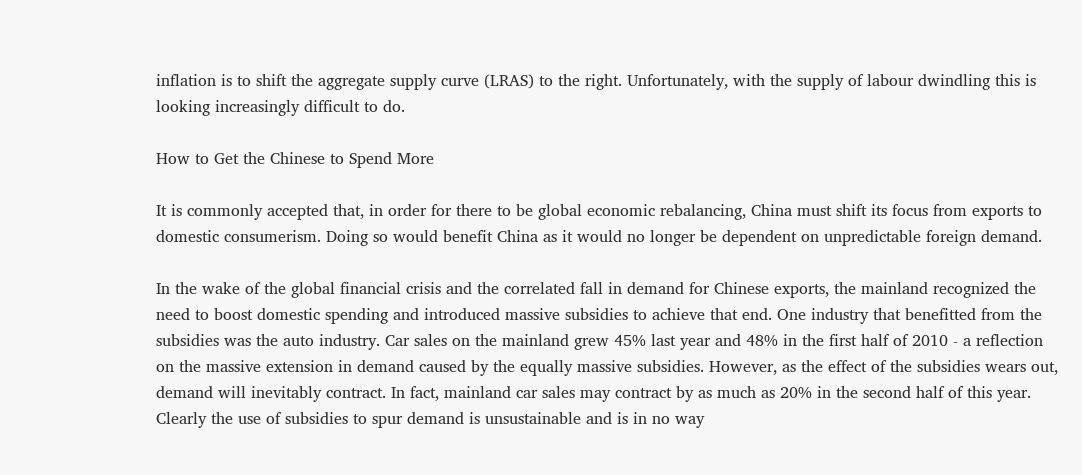inflation is to shift the aggregate supply curve (LRAS) to the right. Unfortunately, with the supply of labour dwindling this is looking increasingly difficult to do.

How to Get the Chinese to Spend More

It is commonly accepted that, in order for there to be global economic rebalancing, China must shift its focus from exports to domestic consumerism. Doing so would benefit China as it would no longer be dependent on unpredictable foreign demand.

In the wake of the global financial crisis and the correlated fall in demand for Chinese exports, the mainland recognized the need to boost domestic spending and introduced massive subsidies to achieve that end. One industry that benefitted from the subsidies was the auto industry. Car sales on the mainland grew 45% last year and 48% in the first half of 2010 - a reflection on the massive extension in demand caused by the equally massive subsidies. However, as the effect of the subsidies wears out, demand will inevitably contract. In fact, mainland car sales may contract by as much as 20% in the second half of this year. Clearly the use of subsidies to spur demand is unsustainable and is in no way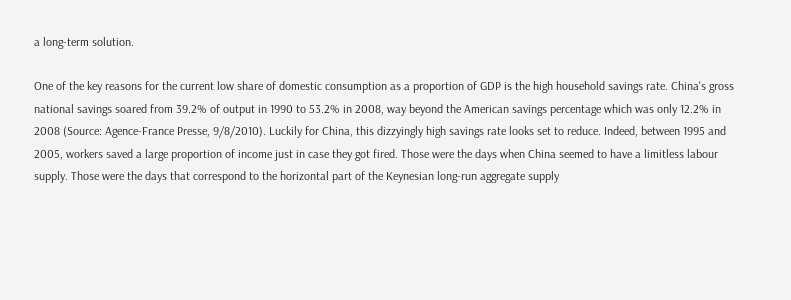a long-term solution.

One of the key reasons for the current low share of domestic consumption as a proportion of GDP is the high household savings rate. China's gross national savings soared from 39.2% of output in 1990 to 53.2% in 2008, way beyond the American savings percentage which was only 12.2% in 2008 (Source: Agence-France Presse, 9/8/2010). Luckily for China, this dizzyingly high savings rate looks set to reduce. Indeed, between 1995 and 2005, workers saved a large proportion of income just in case they got fired. Those were the days when China seemed to have a limitless labour supply. Those were the days that correspond to the horizontal part of the Keynesian long-run aggregate supply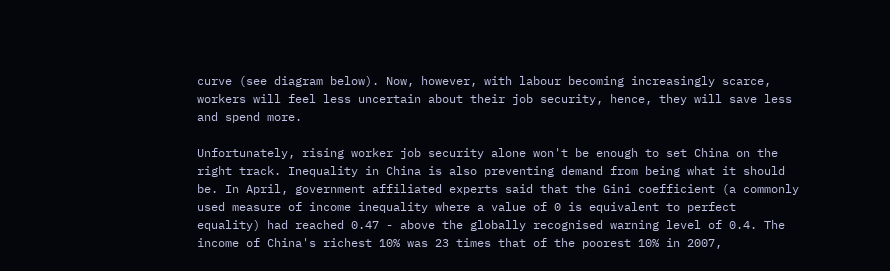curve (see diagram below). Now, however, with labour becoming increasingly scarce, workers will feel less uncertain about their job security, hence, they will save less and spend more.

Unfortunately, rising worker job security alone won't be enough to set China on the right track. Inequality in China is also preventing demand from being what it should be. In April, government affiliated experts said that the Gini coefficient (a commonly used measure of income inequality where a value of 0 is equivalent to perfect equality) had reached 0.47 - above the globally recognised warning level of 0.4. The income of China's richest 10% was 23 times that of the poorest 10% in 2007,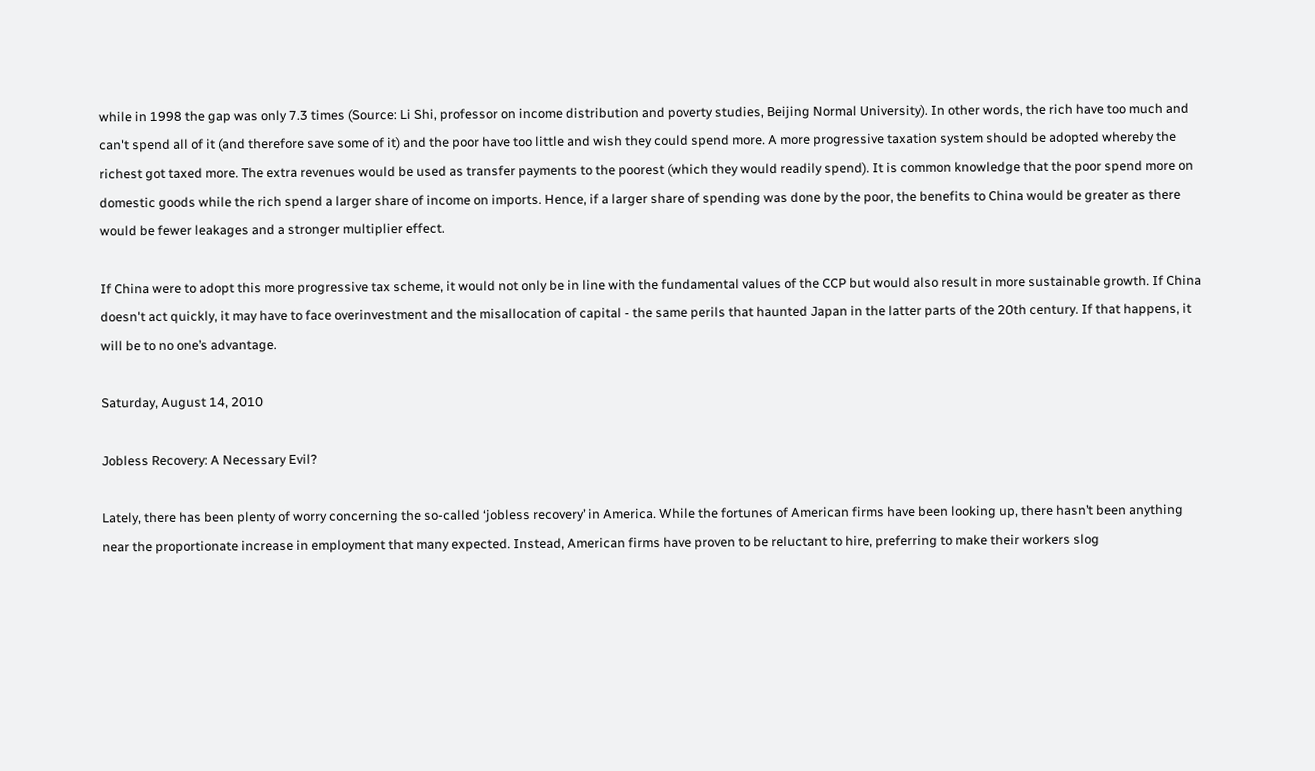while in 1998 the gap was only 7.3 times (Source: Li Shi, professor on income distribution and poverty studies, Beijing Normal University). In other words, the rich have too much and can't spend all of it (and therefore save some of it) and the poor have too little and wish they could spend more. A more progressive taxation system should be adopted whereby the richest got taxed more. The extra revenues would be used as transfer payments to the poorest (which they would readily spend). It is common knowledge that the poor spend more on domestic goods while the rich spend a larger share of income on imports. Hence, if a larger share of spending was done by the poor, the benefits to China would be greater as there would be fewer leakages and a stronger multiplier effect.

If China were to adopt this more progressive tax scheme, it would not only be in line with the fundamental values of the CCP but would also result in more sustainable growth. If China doesn't act quickly, it may have to face overinvestment and the misallocation of capital - the same perils that haunted Japan in the latter parts of the 20th century. If that happens, it will be to no one’s advantage.

Saturday, August 14, 2010

Jobless Recovery: A Necessary Evil?

Lately, there has been plenty of worry concerning the so-called ‘jobless recovery’ in America. While the fortunes of American firms have been looking up, there hasn’t been anything near the proportionate increase in employment that many expected. Instead, American firms have proven to be reluctant to hire, preferring to make their workers slog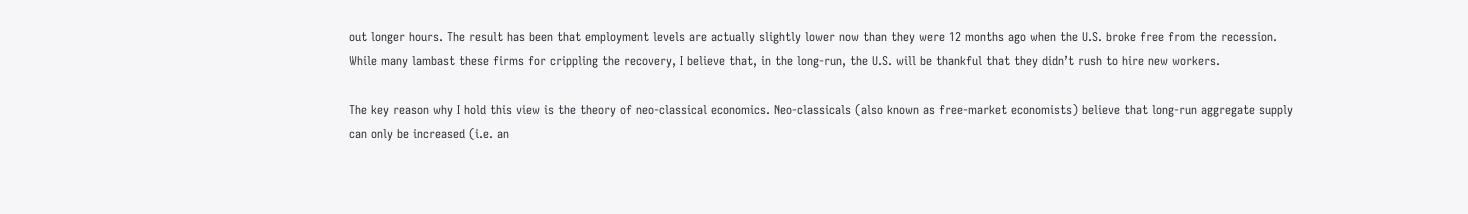out longer hours. The result has been that employment levels are actually slightly lower now than they were 12 months ago when the U.S. broke free from the recession. While many lambast these firms for crippling the recovery, I believe that, in the long-run, the U.S. will be thankful that they didn’t rush to hire new workers.

The key reason why I hold this view is the theory of neo-classical economics. Neo-classicals (also known as free-market economists) believe that long-run aggregate supply can only be increased (i.e. an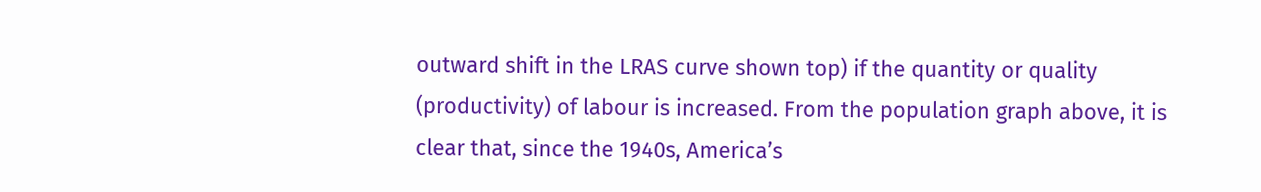outward shift in the LRAS curve shown top) if the quantity or quality (productivity) of labour is increased. From the population graph above, it is clear that, since the 1940s, America’s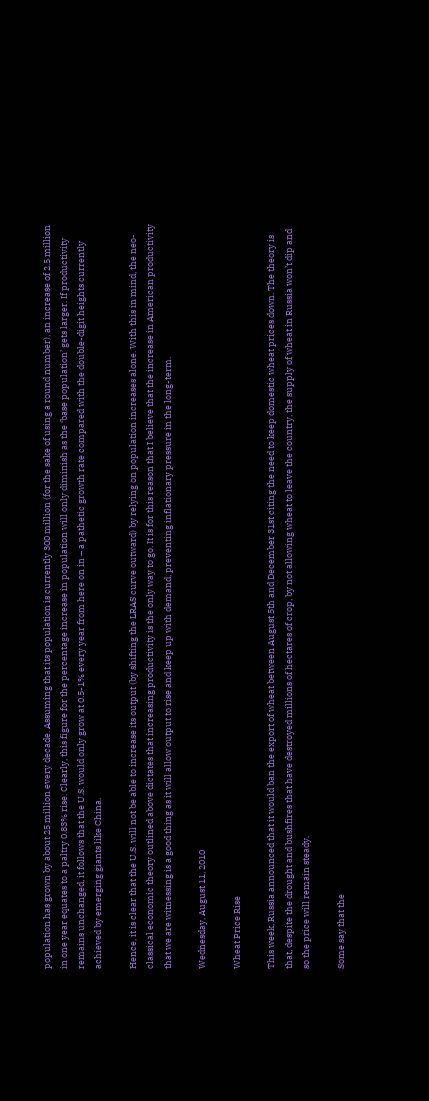population has grown by about 25 million every decade. Assuming that its population is currently 300 million (for the sake of using a round number), an increase of 2.5 million in one year equates to a paltry 0.83% rise. Clearly, this figure for the percentage increase in population will only diminish as the ‘base population’ gets larger. If productivity remains unchanged, it follows that the U.S. would only grow at 0.5-1% every year from here on in – a pathetic growth rate compared with the double-digit heights currently achieved by emerging giants like China.

Hence, it is clear that the U.S. will not be able to increase its output (by shifting the LRAS curve outward) by relying on population increases alone. With this in mind, the neo-classical economic theory outlined above dictates that increasing productivity is the only way to go. It is for this reason that I believe that the increase in American productivity that we are witnessing is a good thing as it will allow output to rise and keep up with demand, preventing inflationary pressure in the long-term.

Wednesday, August 11, 2010

Wheat Price Rise

This week, Russia announced that it would ban the export of wheat between August 5th and December 31st citing the need to keep domestic wheat prices down. The theory is that, despite the drought and bushfires that have destroyed millions of hectares of crop, by not allowing wheat to leave the country, the supply of wheat in Russia won’t dip and so the price will remain steady.

Some say that the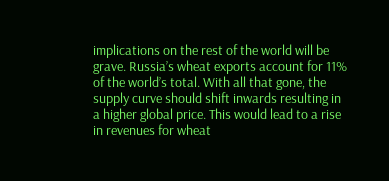implications on the rest of the world will be grave. Russia’s wheat exports account for 11% of the world’s total. With all that gone, the supply curve should shift inwards resulting in a higher global price. This would lead to a rise in revenues for wheat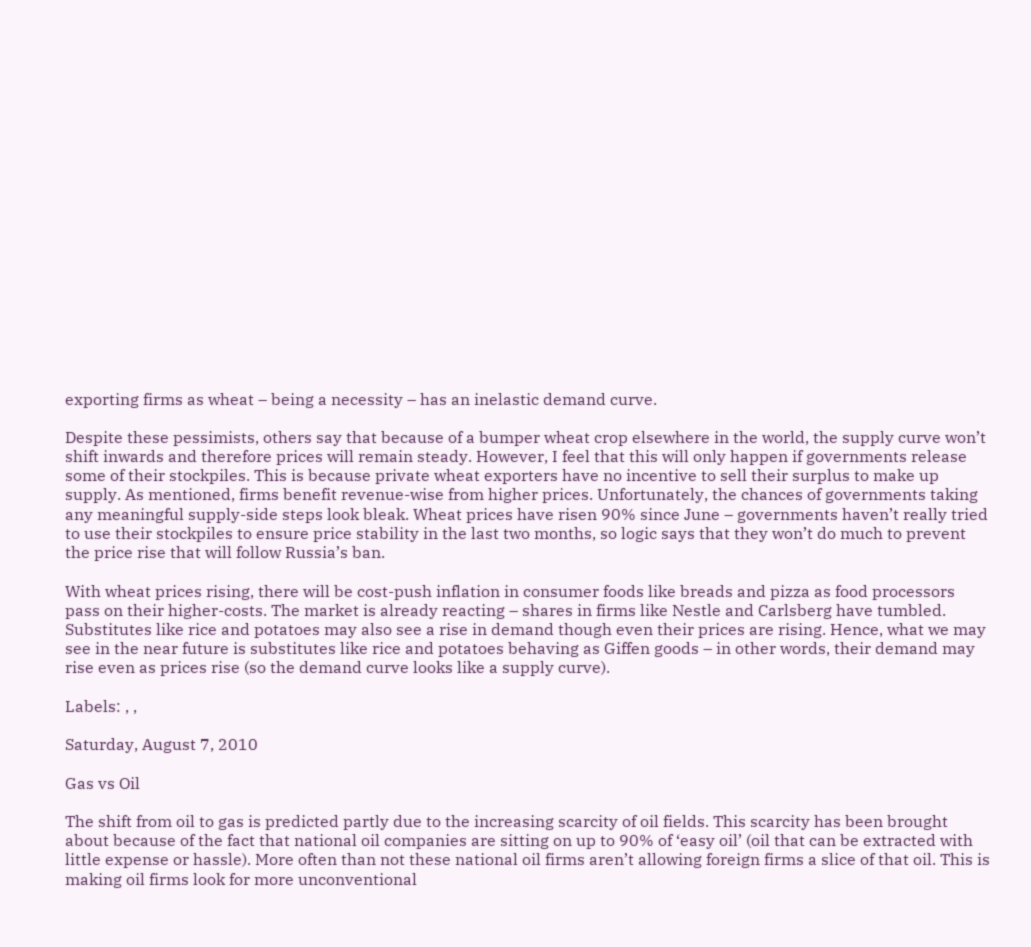exporting firms as wheat – being a necessity – has an inelastic demand curve.

Despite these pessimists, others say that because of a bumper wheat crop elsewhere in the world, the supply curve won’t shift inwards and therefore prices will remain steady. However, I feel that this will only happen if governments release some of their stockpiles. This is because private wheat exporters have no incentive to sell their surplus to make up supply. As mentioned, firms benefit revenue-wise from higher prices. Unfortunately, the chances of governments taking any meaningful supply-side steps look bleak. Wheat prices have risen 90% since June – governments haven’t really tried to use their stockpiles to ensure price stability in the last two months, so logic says that they won’t do much to prevent the price rise that will follow Russia’s ban.

With wheat prices rising, there will be cost-push inflation in consumer foods like breads and pizza as food processors pass on their higher-costs. The market is already reacting – shares in firms like Nestle and Carlsberg have tumbled. Substitutes like rice and potatoes may also see a rise in demand though even their prices are rising. Hence, what we may see in the near future is substitutes like rice and potatoes behaving as Giffen goods – in other words, their demand may rise even as prices rise (so the demand curve looks like a supply curve).

Labels: , ,

Saturday, August 7, 2010

Gas vs Oil

The shift from oil to gas is predicted partly due to the increasing scarcity of oil fields. This scarcity has been brought about because of the fact that national oil companies are sitting on up to 90% of ‘easy oil’ (oil that can be extracted with little expense or hassle). More often than not these national oil firms aren’t allowing foreign firms a slice of that oil. This is making oil firms look for more unconventional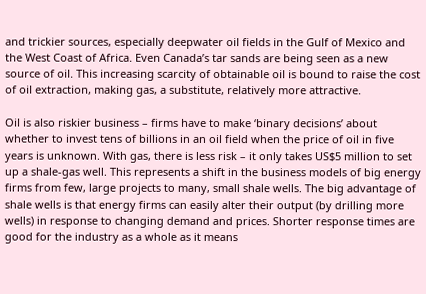and trickier sources, especially deepwater oil fields in the Gulf of Mexico and the West Coast of Africa. Even Canada’s tar sands are being seen as a new source of oil. This increasing scarcity of obtainable oil is bound to raise the cost of oil extraction, making gas, a substitute, relatively more attractive.

Oil is also riskier business – firms have to make ‘binary decisions’ about whether to invest tens of billions in an oil field when the price of oil in five years is unknown. With gas, there is less risk – it only takes US$5 million to set up a shale-gas well. This represents a shift in the business models of big energy firms from few, large projects to many, small shale wells. The big advantage of shale wells is that energy firms can easily alter their output (by drilling more wells) in response to changing demand and prices. Shorter response times are good for the industry as a whole as it means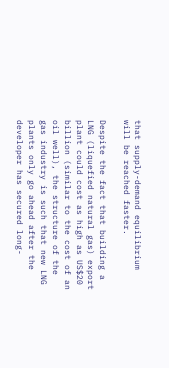that supply-demand equilibrium will be reached faster.

Despite the fact that building a LNG (liquefied natural gas) export plant could cost as high as US$20 billion (similar to the cost of an oil well), the structure of the gas industry is such that new LNG plants only go ahead after the developer has secured long-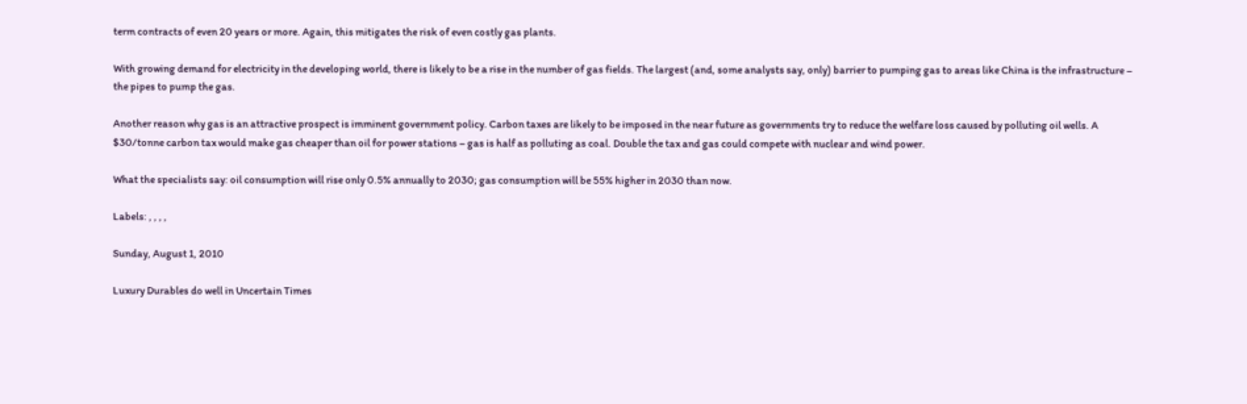term contracts of even 20 years or more. Again, this mitigates the risk of even costly gas plants.

With growing demand for electricity in the developing world, there is likely to be a rise in the number of gas fields. The largest (and, some analysts say, only) barrier to pumping gas to areas like China is the infrastructure – the pipes to pump the gas.

Another reason why gas is an attractive prospect is imminent government policy. Carbon taxes are likely to be imposed in the near future as governments try to reduce the welfare loss caused by polluting oil wells. A $30/tonne carbon tax would make gas cheaper than oil for power stations – gas is half as polluting as coal. Double the tax and gas could compete with nuclear and wind power.

What the specialists say: oil consumption will rise only 0.5% annually to 2030; gas consumption will be 55% higher in 2030 than now.

Labels: , , , ,

Sunday, August 1, 2010

Luxury Durables do well in Uncertain Times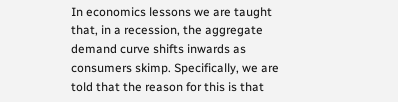In economics lessons we are taught that, in a recession, the aggregate demand curve shifts inwards as consumers skimp. Specifically, we are told that the reason for this is that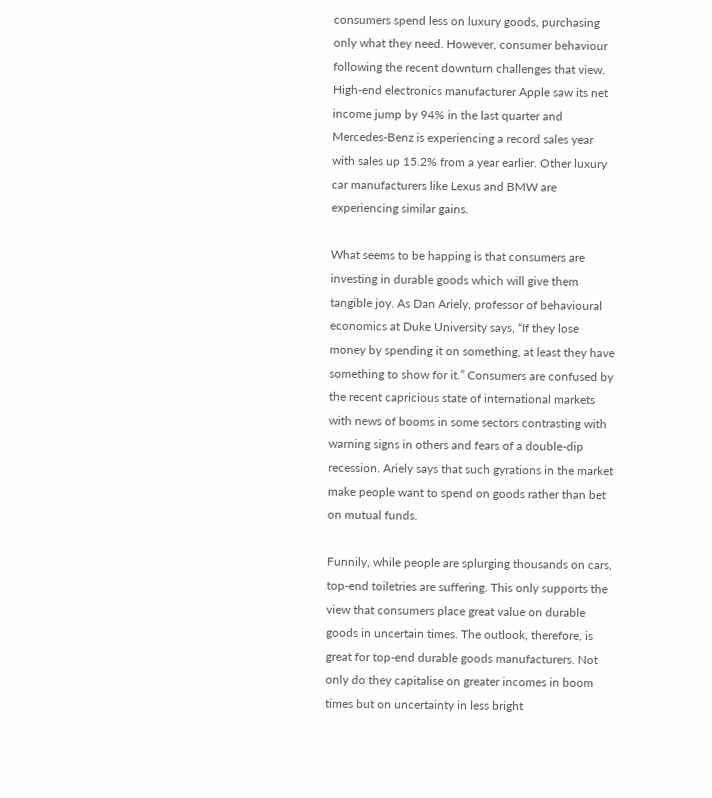consumers spend less on luxury goods, purchasing only what they need. However, consumer behaviour following the recent downturn challenges that view. High-end electronics manufacturer Apple saw its net income jump by 94% in the last quarter and Mercedes-Benz is experiencing a record sales year with sales up 15.2% from a year earlier. Other luxury car manufacturers like Lexus and BMW are experiencing similar gains.

What seems to be happing is that consumers are investing in durable goods which will give them tangible joy. As Dan Ariely, professor of behavioural economics at Duke University says, “If they lose money by spending it on something, at least they have something to show for it.” Consumers are confused by the recent capricious state of international markets with news of booms in some sectors contrasting with warning signs in others and fears of a double-dip recession. Ariely says that such gyrations in the market make people want to spend on goods rather than bet on mutual funds.

Funnily, while people are splurging thousands on cars, top-end toiletries are suffering. This only supports the view that consumers place great value on durable goods in uncertain times. The outlook, therefore, is great for top-end durable goods manufacturers. Not only do they capitalise on greater incomes in boom times but on uncertainty in less bright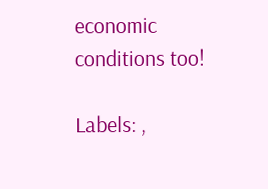economic conditions too!

Labels: ,